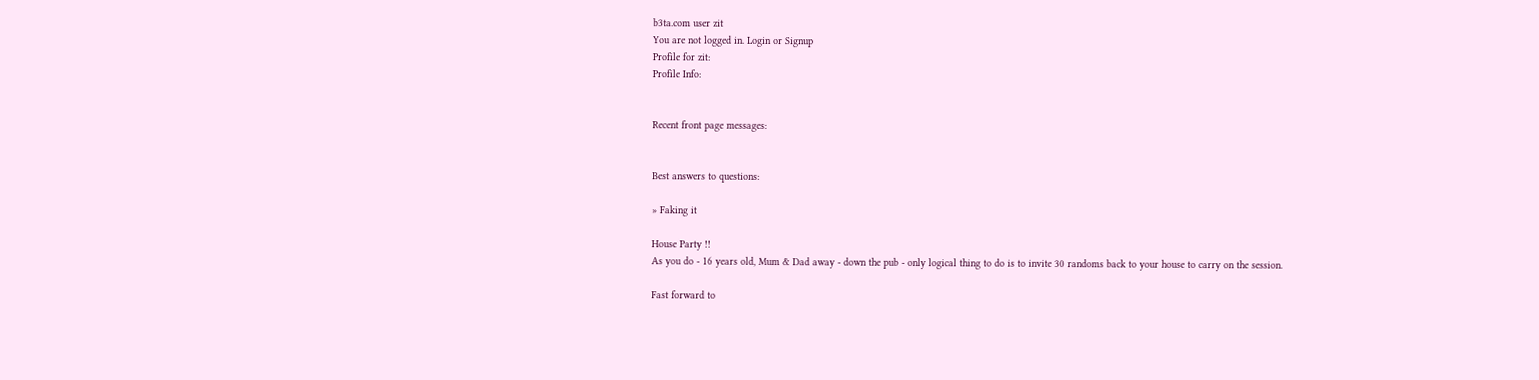b3ta.com user zit
You are not logged in. Login or Signup
Profile for zit:
Profile Info:


Recent front page messages:


Best answers to questions:

» Faking it

House Party !!
As you do - 16 years old, Mum & Dad away - down the pub - only logical thing to do is to invite 30 randoms back to your house to carry on the session.

Fast forward to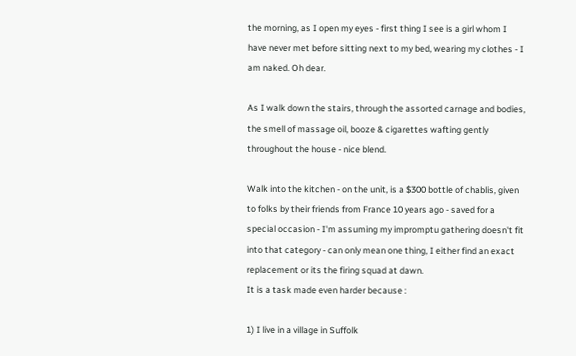the morning, as I open my eyes - first thing I see is a girl whom I have never met before sitting next to my bed, wearing my clothes - I am naked. Oh dear.

As I walk down the stairs, through the assorted carnage and bodies, the smell of massage oil, booze & cigarettes wafting gently throughout the house - nice blend.

Walk into the kitchen - on the unit, is a $300 bottle of chablis, given to folks by their friends from France 10 years ago - saved for a special occasion - I'm assuming my impromptu gathering doesn't fit into that category - can only mean one thing, I either find an exact replacement or its the firing squad at dawn.
It is a task made even harder because :

1) I live in a village in Suffolk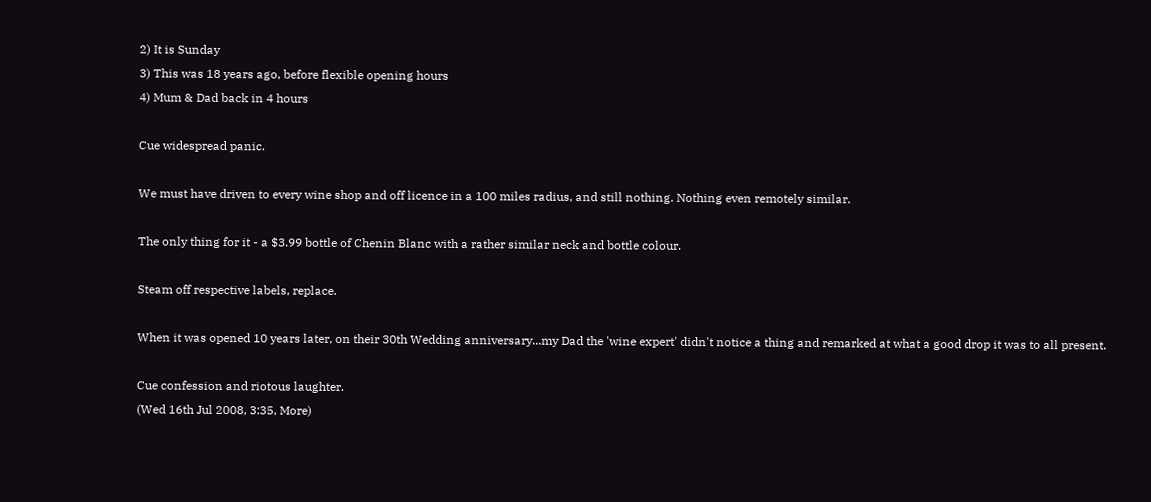2) It is Sunday
3) This was 18 years ago, before flexible opening hours
4) Mum & Dad back in 4 hours

Cue widespread panic.

We must have driven to every wine shop and off licence in a 100 miles radius, and still nothing. Nothing even remotely similar.

The only thing for it - a $3.99 bottle of Chenin Blanc with a rather similar neck and bottle colour.

Steam off respective labels, replace.

When it was opened 10 years later, on their 30th Wedding anniversary...my Dad the 'wine expert' didn't notice a thing and remarked at what a good drop it was to all present.

Cue confession and riotous laughter.
(Wed 16th Jul 2008, 3:35, More)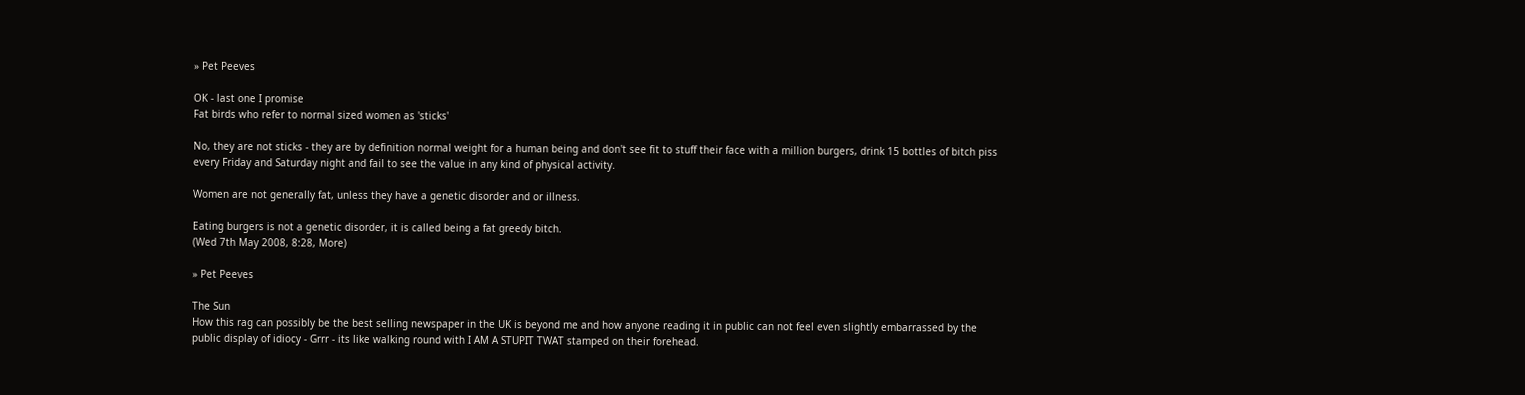» Pet Peeves

OK - last one I promise
Fat birds who refer to normal sized women as 'sticks'

No, they are not sticks - they are by definition normal weight for a human being and don't see fit to stuff their face with a million burgers, drink 15 bottles of bitch piss every Friday and Saturday night and fail to see the value in any kind of physical activity.

Women are not generally fat, unless they have a genetic disorder and or illness.

Eating burgers is not a genetic disorder, it is called being a fat greedy bitch.
(Wed 7th May 2008, 8:28, More)

» Pet Peeves

The Sun
How this rag can possibly be the best selling newspaper in the UK is beyond me and how anyone reading it in public can not feel even slightly embarrassed by the public display of idiocy - Grrr - its like walking round with I AM A STUPIT TWAT stamped on their forehead.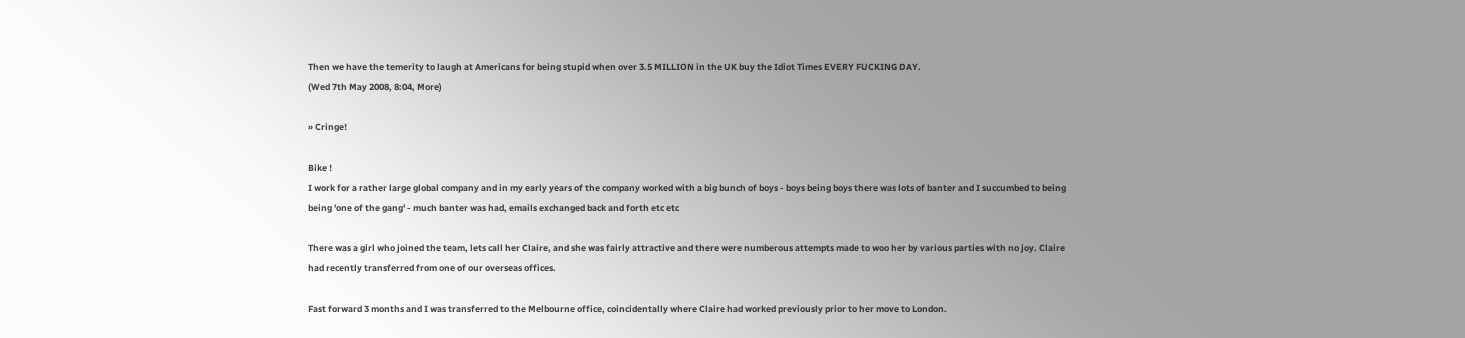Then we have the temerity to laugh at Americans for being stupid when over 3.5 MILLION in the UK buy the Idiot Times EVERY FUCKING DAY.
(Wed 7th May 2008, 8:04, More)

» Cringe!

Bike !
I work for a rather large global company and in my early years of the company worked with a big bunch of boys - boys being boys there was lots of banter and I succumbed to being being 'one of the gang' - much banter was had, emails exchanged back and forth etc etc

There was a girl who joined the team, lets call her Claire, and she was fairly attractive and there were numberous attempts made to woo her by various parties with no joy. Claire had recently transferred from one of our overseas offices.

Fast forward 3 months and I was transferred to the Melbourne office, coincidentally where Claire had worked previously prior to her move to London.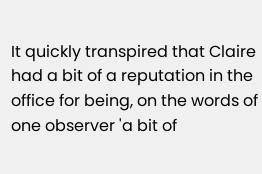It quickly transpired that Claire had a bit of a reputation in the office for being, on the words of one observer 'a bit of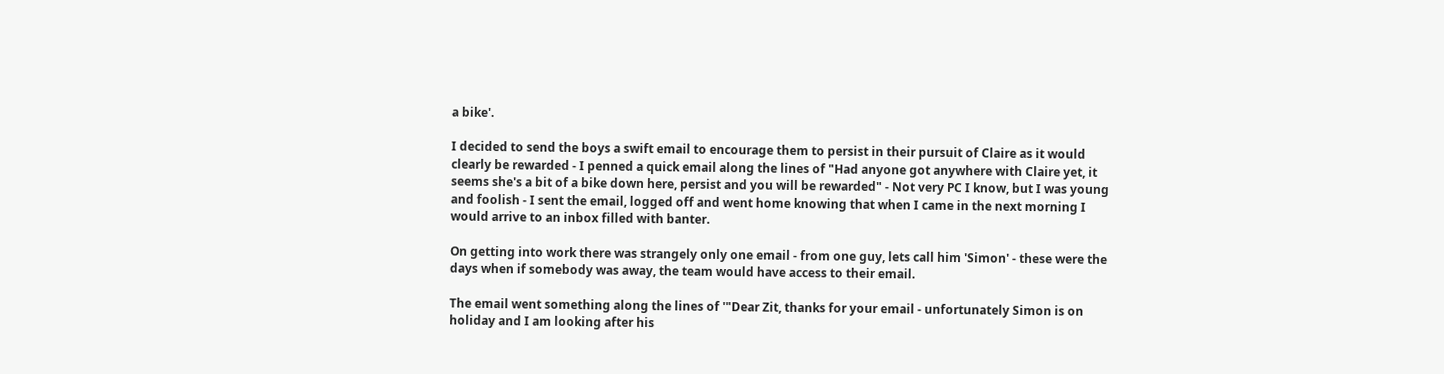a bike'.

I decided to send the boys a swift email to encourage them to persist in their pursuit of Claire as it would clearly be rewarded - I penned a quick email along the lines of "Had anyone got anywhere with Claire yet, it seems she's a bit of a bike down here, persist and you will be rewarded" - Not very PC I know, but I was young and foolish - I sent the email, logged off and went home knowing that when I came in the next morning I would arrive to an inbox filled with banter.

On getting into work there was strangely only one email - from one guy, lets call him 'Simon' - these were the days when if somebody was away, the team would have access to their email.

The email went something along the lines of '"Dear Zit, thanks for your email - unfortunately Simon is on holiday and I am looking after his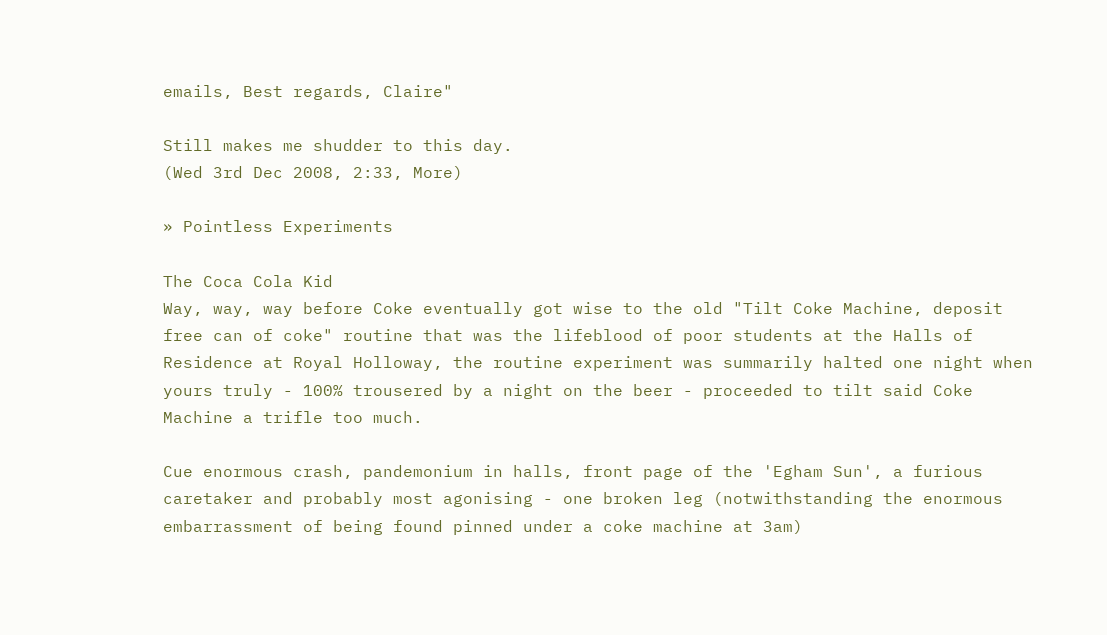emails, Best regards, Claire"

Still makes me shudder to this day.
(Wed 3rd Dec 2008, 2:33, More)

» Pointless Experiments

The Coca Cola Kid
Way, way, way before Coke eventually got wise to the old "Tilt Coke Machine, deposit free can of coke" routine that was the lifeblood of poor students at the Halls of Residence at Royal Holloway, the routine experiment was summarily halted one night when yours truly - 100% trousered by a night on the beer - proceeded to tilt said Coke Machine a trifle too much.

Cue enormous crash, pandemonium in halls, front page of the 'Egham Sun', a furious caretaker and probably most agonising - one broken leg (notwithstanding the enormous embarrassment of being found pinned under a coke machine at 3am)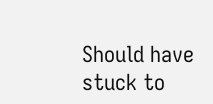Should have stuck to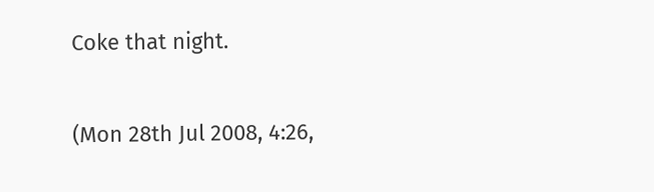Coke that night.

(Mon 28th Jul 2008, 4:26,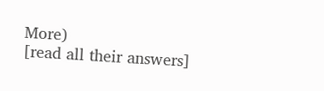More)
[read all their answers]